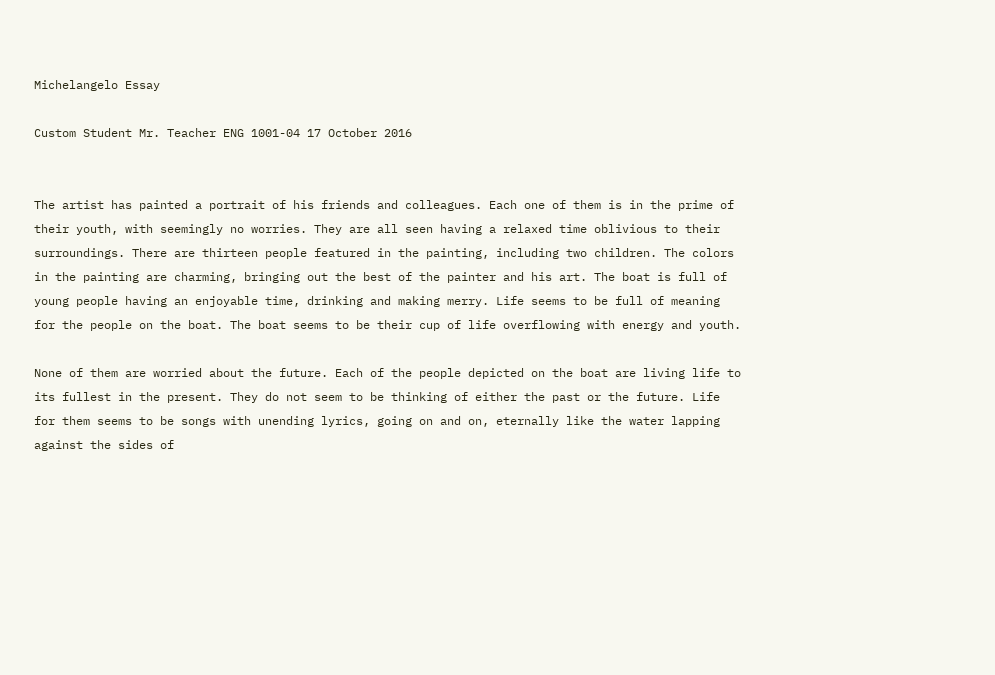Michelangelo Essay

Custom Student Mr. Teacher ENG 1001-04 17 October 2016


The artist has painted a portrait of his friends and colleagues. Each one of them is in the prime of their youth, with seemingly no worries. They are all seen having a relaxed time oblivious to their surroundings. There are thirteen people featured in the painting, including two children. The colors in the painting are charming, bringing out the best of the painter and his art. The boat is full of young people having an enjoyable time, drinking and making merry. Life seems to be full of meaning for the people on the boat. The boat seems to be their cup of life overflowing with energy and youth.

None of them are worried about the future. Each of the people depicted on the boat are living life to its fullest in the present. They do not seem to be thinking of either the past or the future. Life for them seems to be songs with unending lyrics, going on and on, eternally like the water lapping against the sides of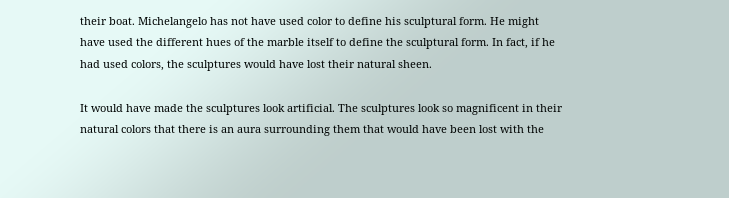their boat. Michelangelo has not have used color to define his sculptural form. He might have used the different hues of the marble itself to define the sculptural form. In fact, if he had used colors, the sculptures would have lost their natural sheen.

It would have made the sculptures look artificial. The sculptures look so magnificent in their natural colors that there is an aura surrounding them that would have been lost with the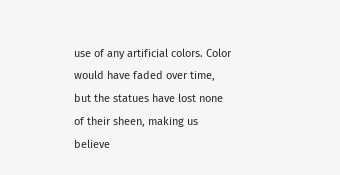use of any artificial colors. Color would have faded over time, but the statues have lost none of their sheen, making us believe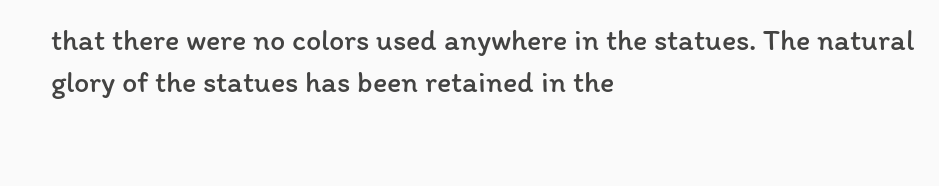that there were no colors used anywhere in the statues. The natural glory of the statues has been retained in the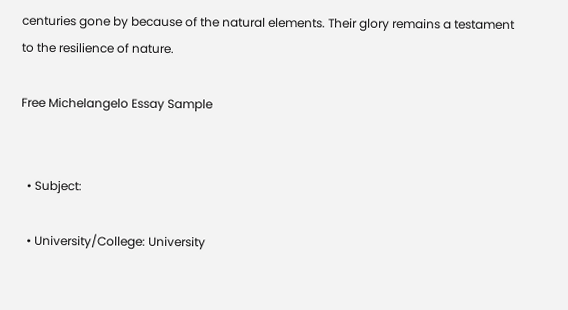centuries gone by because of the natural elements. Their glory remains a testament to the resilience of nature.

Free Michelangelo Essay Sample


  • Subject:

  • University/College: University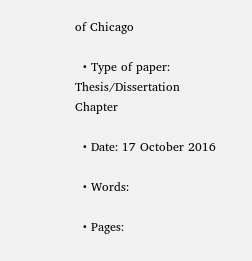of Chicago

  • Type of paper: Thesis/Dissertation Chapter

  • Date: 17 October 2016

  • Words:

  • Pages: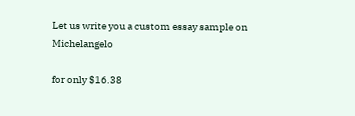Let us write you a custom essay sample on Michelangelo

for only $16.38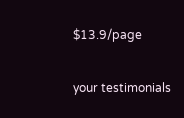$13.9/page

your testimonials